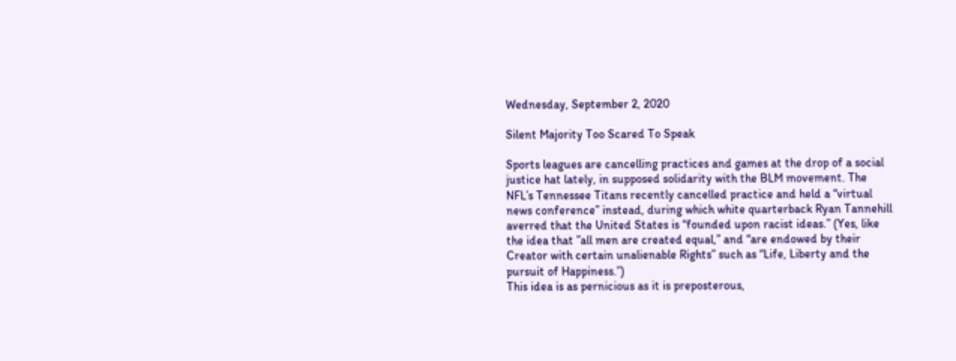Wednesday, September 2, 2020

Silent Majority Too Scared To Speak

Sports leagues are cancelling practices and games at the drop of a social justice hat lately, in supposed solidarity with the BLM movement. The NFL’s Tennessee Titans recently cancelled practice and held a “virtual news conference” instead, during which white quarterback Ryan Tannehill averred that the United States is “founded upon racist ideas.” (Yes, like the idea that ”all men are created equal,” and “are endowed by their Creator with certain unalienable Rights” such as “Life, Liberty and the pursuit of Happiness.”)
This idea is as pernicious as it is preposterous,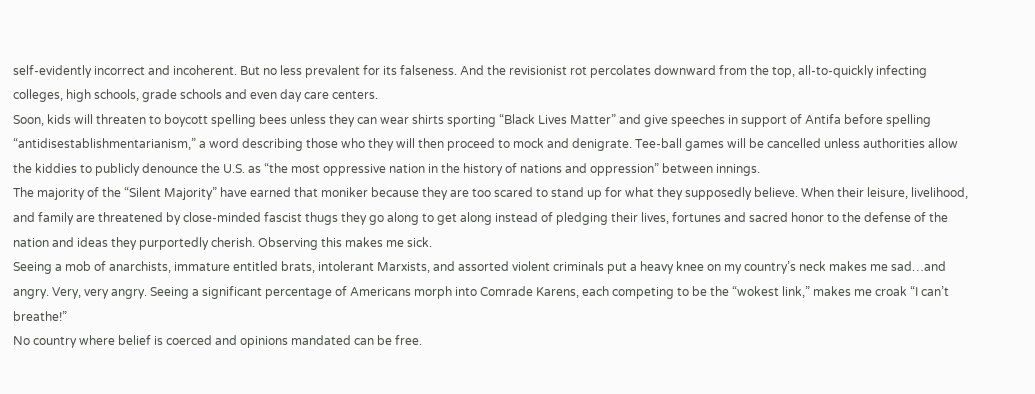self-evidently incorrect and incoherent. But no less prevalent for its falseness. And the revisionist rot percolates downward from the top, all-to-quickly infecting colleges, high schools, grade schools and even day care centers.
Soon, kids will threaten to boycott spelling bees unless they can wear shirts sporting “Black Lives Matter” and give speeches in support of Antifa before spelling “antidisestablishmentarianism,” a word describing those who they will then proceed to mock and denigrate. Tee-ball games will be cancelled unless authorities allow the kiddies to publicly denounce the U.S. as “the most oppressive nation in the history of nations and oppression” between innings.
The majority of the “Silent Majority” have earned that moniker because they are too scared to stand up for what they supposedly believe. When their leisure, livelihood, and family are threatened by close-minded fascist thugs they go along to get along instead of pledging their lives, fortunes and sacred honor to the defense of the nation and ideas they purportedly cherish. Observing this makes me sick.
Seeing a mob of anarchists, immature entitled brats, intolerant Marxists, and assorted violent criminals put a heavy knee on my country’s neck makes me sad…and angry. Very, very angry. Seeing a significant percentage of Americans morph into Comrade Karens, each competing to be the “wokest link,” makes me croak “I can’t breathe!”
No country where belief is coerced and opinions mandated can be free.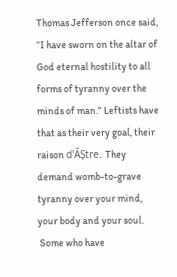Thomas Jefferson once said, “I have sworn on the altar of God eternal hostility to all forms of tyranny over the minds of man.” Leftists have that as their very goal, their raison d'ĂȘtre. They demand womb-to-grave tyranny over your mind, your body and your soul.
 Some who have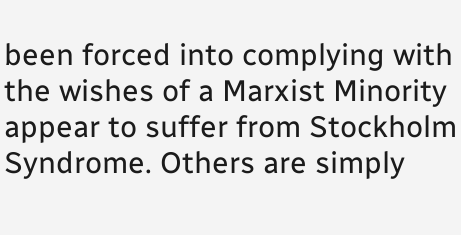been forced into complying with the wishes of a Marxist Minority appear to suffer from Stockholm Syndrome. Others are simply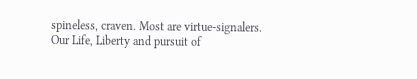spineless, craven. Most are virtue-signalers.
Our Life, Liberty and pursuit of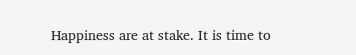Happiness are at stake. It is time to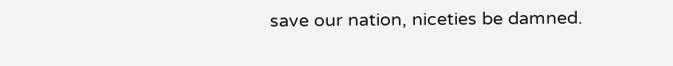save our nation, niceties be damned.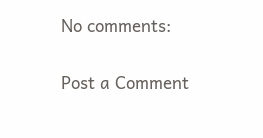No comments:

Post a Comment